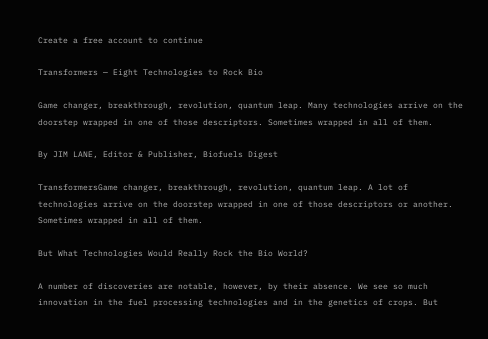Create a free account to continue

Transformers — Eight Technologies to Rock Bio

Game changer, breakthrough, revolution, quantum leap. Many technologies arrive on the doorstep wrapped in one of those descriptors. Sometimes wrapped in all of them.

By JIM LANE, Editor & Publisher, Biofuels Digest

TransformersGame changer, breakthrough, revolution, quantum leap. A lot of technologies arrive on the doorstep wrapped in one of those descriptors or another. Sometimes wrapped in all of them.

But What Technologies Would Really Rock the Bio World?

A number of discoveries are notable, however, by their absence. We see so much innovation in the fuel processing technologies and in the genetics of crops. But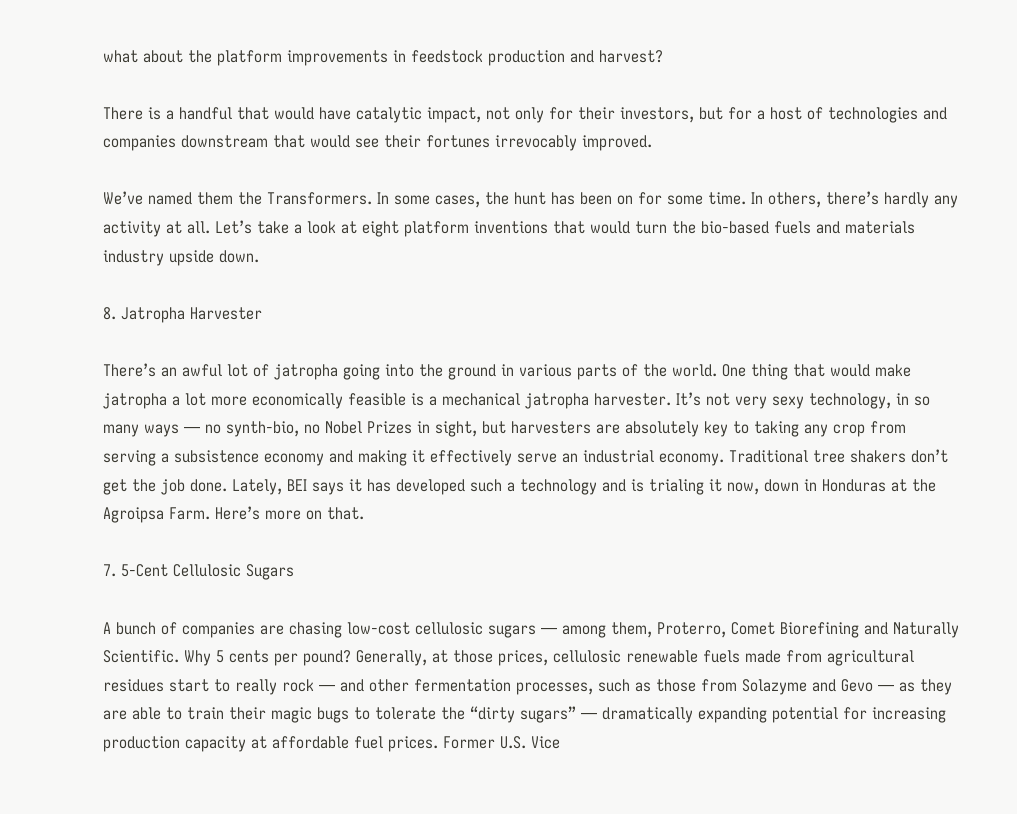what about the platform improvements in feedstock production and harvest?

There is a handful that would have catalytic impact, not only for their investors, but for a host of technologies and companies downstream that would see their fortunes irrevocably improved.

We’ve named them the Transformers. In some cases, the hunt has been on for some time. In others, there’s hardly any activity at all. Let’s take a look at eight platform inventions that would turn the bio-based fuels and materials industry upside down.

8. Jatropha Harvester

There’s an awful lot of jatropha going into the ground in various parts of the world. One thing that would make jatropha a lot more economically feasible is a mechanical jatropha harvester. It’s not very sexy technology, in so many ways — no synth-bio, no Nobel Prizes in sight, but harvesters are absolutely key to taking any crop from serving a subsistence economy and making it effectively serve an industrial economy. Traditional tree shakers don’t get the job done. Lately, BEI says it has developed such a technology and is trialing it now, down in Honduras at the Agroipsa Farm. Here’s more on that.

7. 5-Cent Cellulosic Sugars

A bunch of companies are chasing low-cost cellulosic sugars — among them, Proterro, Comet Biorefining and Naturally Scientific. Why 5 cents per pound? Generally, at those prices, cellulosic renewable fuels made from agricultural residues start to really rock — and other fermentation processes, such as those from Solazyme and Gevo — as they are able to train their magic bugs to tolerate the “dirty sugars” — dramatically expanding potential for increasing production capacity at affordable fuel prices. Former U.S. Vice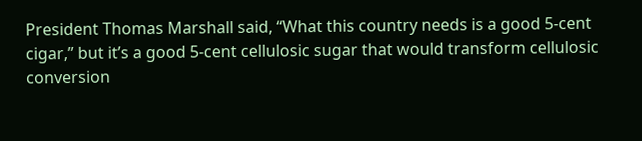President Thomas Marshall said, “What this country needs is a good 5-cent cigar,” but it’s a good 5-cent cellulosic sugar that would transform cellulosic conversion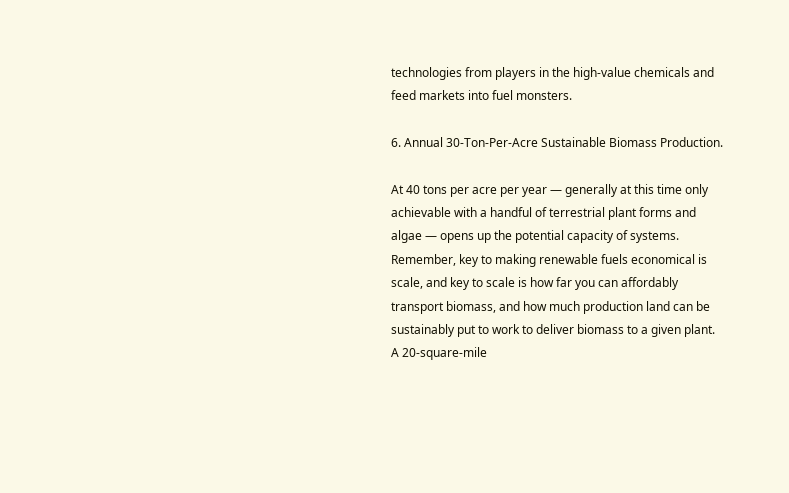technologies from players in the high-value chemicals and feed markets into fuel monsters.

6. Annual 30-Ton-Per-Acre Sustainable Biomass Production.

At 40 tons per acre per year — generally at this time only achievable with a handful of terrestrial plant forms and algae — opens up the potential capacity of systems. Remember, key to making renewable fuels economical is scale, and key to scale is how far you can affordably transport biomass, and how much production land can be sustainably put to work to deliver biomass to a given plant. A 20-square-mile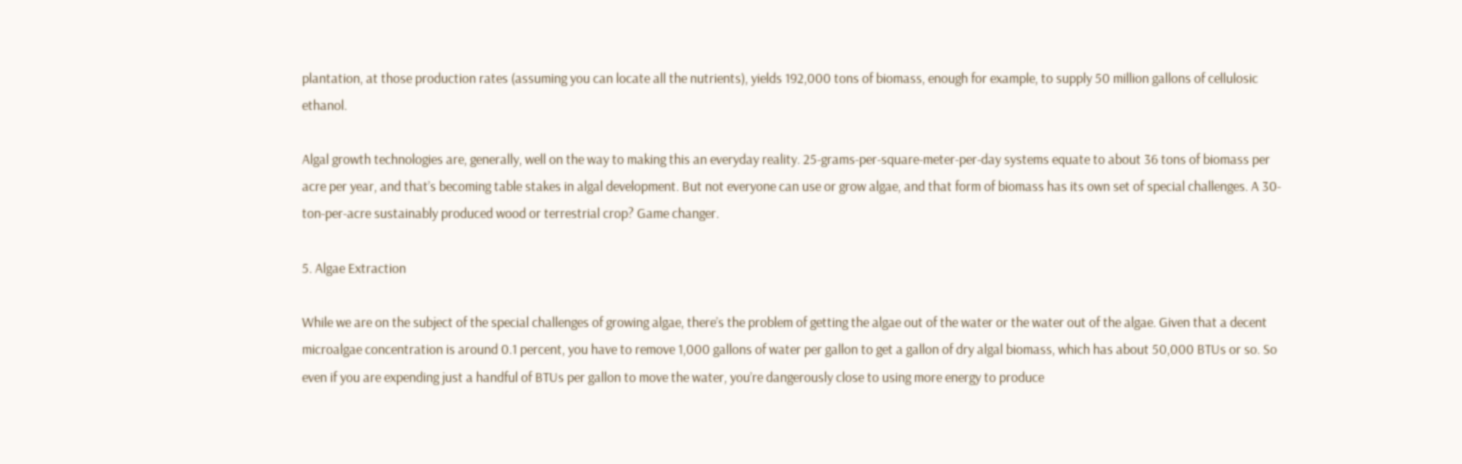plantation, at those production rates (assuming you can locate all the nutrients), yields 192,000 tons of biomass, enough for example, to supply 50 million gallons of cellulosic ethanol.

Algal growth technologies are, generally, well on the way to making this an everyday reality. 25-grams-per-square-meter-per-day systems equate to about 36 tons of biomass per acre per year, and that’s becoming table stakes in algal development. But not everyone can use or grow algae, and that form of biomass has its own set of special challenges. A 30-ton-per-acre sustainably produced wood or terrestrial crop? Game changer.

5. Algae Extraction

While we are on the subject of the special challenges of growing algae, there’s the problem of getting the algae out of the water or the water out of the algae. Given that a decent microalgae concentration is around 0.1 percent, you have to remove 1,000 gallons of water per gallon to get a gallon of dry algal biomass, which has about 50,000 BTUs or so. So even if you are expending just a handful of BTUs per gallon to move the water, you’re dangerously close to using more energy to produce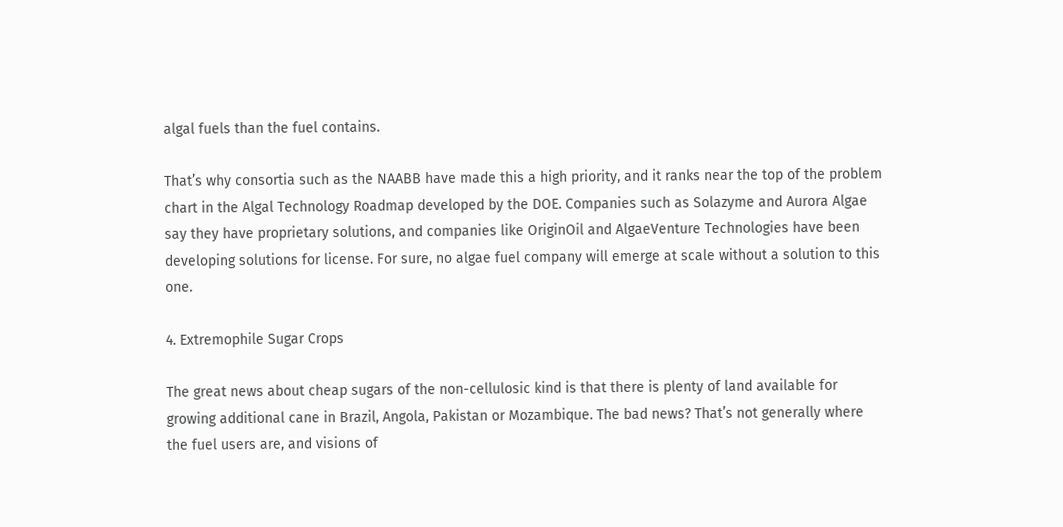algal fuels than the fuel contains.

That’s why consortia such as the NAABB have made this a high priority, and it ranks near the top of the problem chart in the Algal Technology Roadmap developed by the DOE. Companies such as Solazyme and Aurora Algae say they have proprietary solutions, and companies like OriginOil and AlgaeVenture Technologies have been developing solutions for license. For sure, no algae fuel company will emerge at scale without a solution to this one.

4. Extremophile Sugar Crops

The great news about cheap sugars of the non-cellulosic kind is that there is plenty of land available for growing additional cane in Brazil, Angola, Pakistan or Mozambique. The bad news? That’s not generally where the fuel users are, and visions of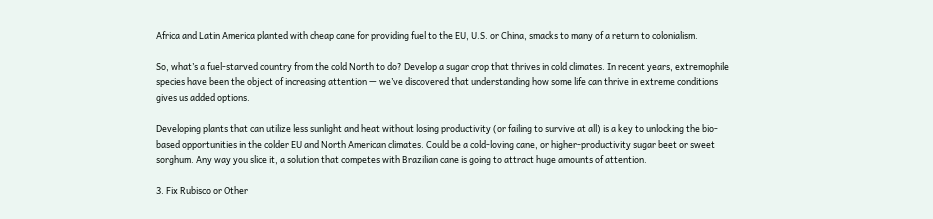Africa and Latin America planted with cheap cane for providing fuel to the EU, U.S. or China, smacks to many of a return to colonialism.

So, what’s a fuel-starved country from the cold North to do? Develop a sugar crop that thrives in cold climates. In recent years, extremophile species have been the object of increasing attention — we’ve discovered that understanding how some life can thrive in extreme conditions gives us added options.

Developing plants that can utilize less sunlight and heat without losing productivity (or failing to survive at all) is a key to unlocking the bio-based opportunities in the colder EU and North American climates. Could be a cold-loving cane, or higher-productivity sugar beet or sweet sorghum. Any way you slice it, a solution that competes with Brazilian cane is going to attract huge amounts of attention.

3. Fix Rubisco or Other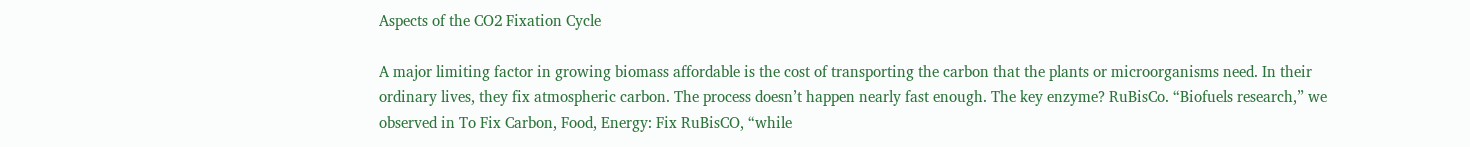Aspects of the CO2 Fixation Cycle

A major limiting factor in growing biomass affordable is the cost of transporting the carbon that the plants or microorganisms need. In their ordinary lives, they fix atmospheric carbon. The process doesn’t happen nearly fast enough. The key enzyme? RuBisCo. “Biofuels research,” we observed in To Fix Carbon, Food, Energy: Fix RuBisCO, “while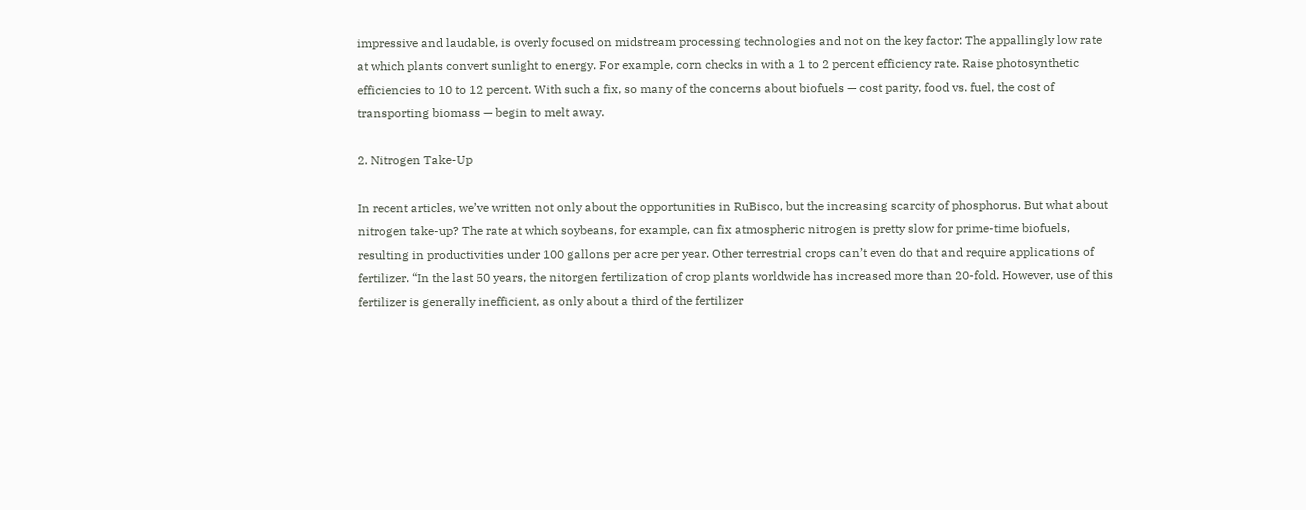impressive and laudable, is overly focused on midstream processing technologies and not on the key factor: The appallingly low rate at which plants convert sunlight to energy. For example, corn checks in with a 1 to 2 percent efficiency rate. Raise photosynthetic efficiencies to 10 to 12 percent. With such a fix, so many of the concerns about biofuels — cost parity, food vs. fuel, the cost of transporting biomass — begin to melt away.

2. Nitrogen Take-Up

In recent articles, we’ve written not only about the opportunities in RuBisco, but the increasing scarcity of phosphorus. But what about nitrogen take-up? The rate at which soybeans, for example, can fix atmospheric nitrogen is pretty slow for prime-time biofuels, resulting in productivities under 100 gallons per acre per year. Other terrestrial crops can’t even do that and require applications of fertilizer. “In the last 50 years, the nitorgen fertilization of crop plants worldwide has increased more than 20-fold. However, use of this fertilizer is generally inefficient, as only about a third of the fertilizer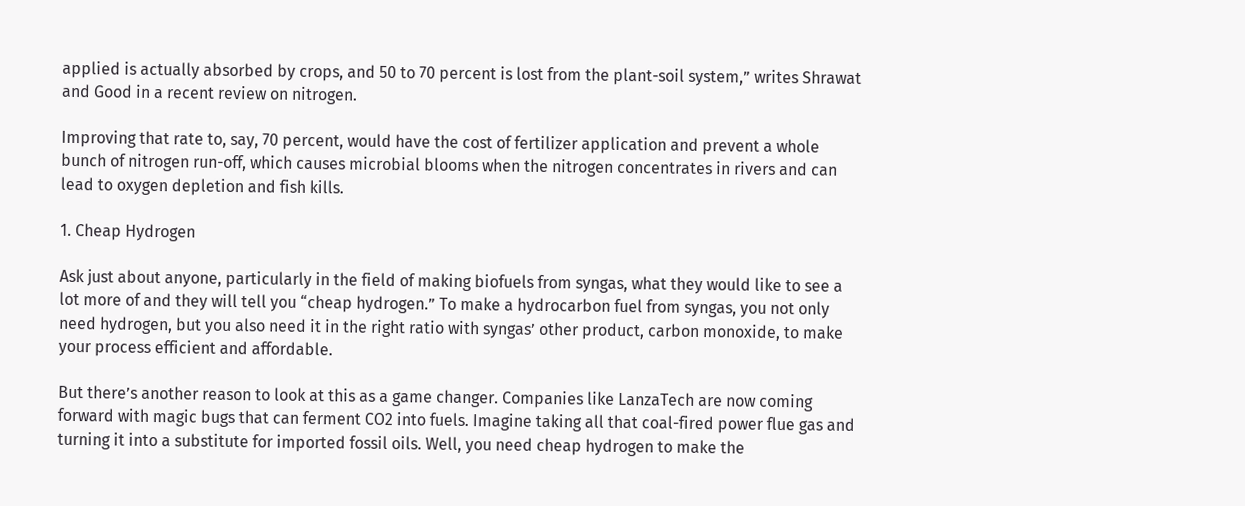applied is actually absorbed by crops, and 50 to 70 percent is lost from the plant-soil system,” writes Shrawat and Good in a recent review on nitrogen.

Improving that rate to, say, 70 percent, would have the cost of fertilizer application and prevent a whole bunch of nitrogen run-off, which causes microbial blooms when the nitrogen concentrates in rivers and can lead to oxygen depletion and fish kills.

1. Cheap Hydrogen

Ask just about anyone, particularly in the field of making biofuels from syngas, what they would like to see a lot more of and they will tell you “cheap hydrogen.” To make a hydrocarbon fuel from syngas, you not only need hydrogen, but you also need it in the right ratio with syngas’ other product, carbon monoxide, to make your process efficient and affordable.

But there’s another reason to look at this as a game changer. Companies like LanzaTech are now coming forward with magic bugs that can ferment CO2 into fuels. Imagine taking all that coal-fired power flue gas and turning it into a substitute for imported fossil oils. Well, you need cheap hydrogen to make the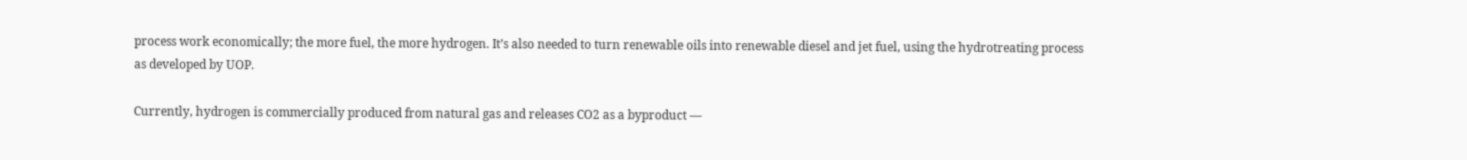process work economically; the more fuel, the more hydrogen. It’s also needed to turn renewable oils into renewable diesel and jet fuel, using the hydrotreating process as developed by UOP.

Currently, hydrogen is commercially produced from natural gas and releases CO2 as a byproduct —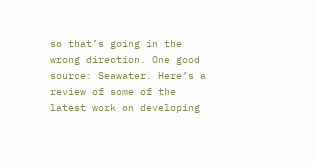so that’s going in the wrong direction. One good source: Seawater. Here’s a review of some of the latest work on developing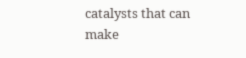catalysts that can make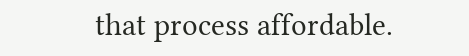that process affordable.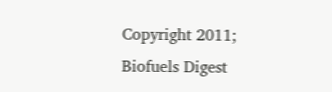Copyright 2011; Biofuels Digest